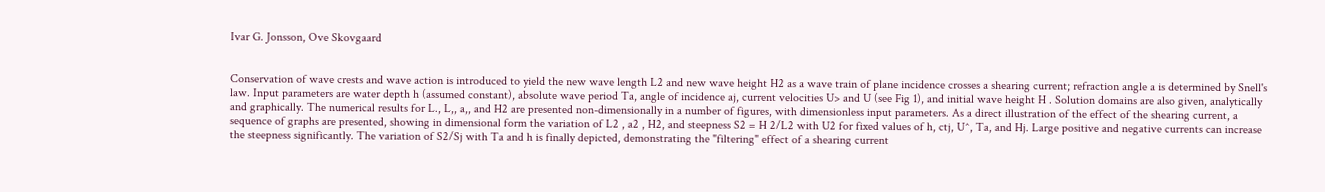Ivar G. Jonsson, Ove Skovgaard


Conservation of wave crests and wave action is introduced to yield the new wave length L2 and new wave height H2 as a wave train of plane incidence crosses a shearing current; refraction angle a is determined by Snell's law. Input parameters are water depth h (assumed constant), absolute wave period Ta, angle of incidence aj, current velocities U> and U (see Fig 1), and initial wave height H . Solution domains are also given, analytically and graphically. The numerical results for L., L,, a,, and H2 are presented non-dimensionally in a number of figures, with dimensionless input parameters. As a direct illustration of the effect of the shearing current, a sequence of graphs are presented, showing in dimensional form the variation of L2 , a2 , H2, and steepness S2 = H 2/L2 with U2 for fixed values of h, ctj, U^, Ta, and Hj. Large positive and negative currents can increase the steepness significantly. The variation of S2/Sj with Ta and h is finally depicted, demonstrating the "filtering" effect of a shearing current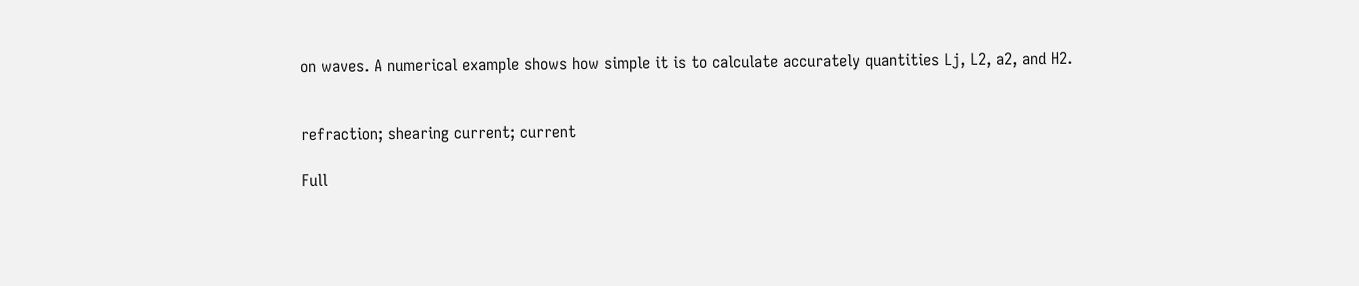on waves. A numerical example shows how simple it is to calculate accurately quantities Lj, L2, a2, and H2.


refraction; shearing current; current

Full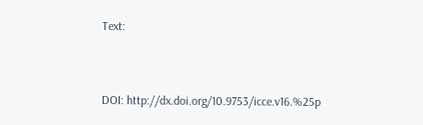Text:


DOI: http://dx.doi.org/10.9753/icce.v16.%25p